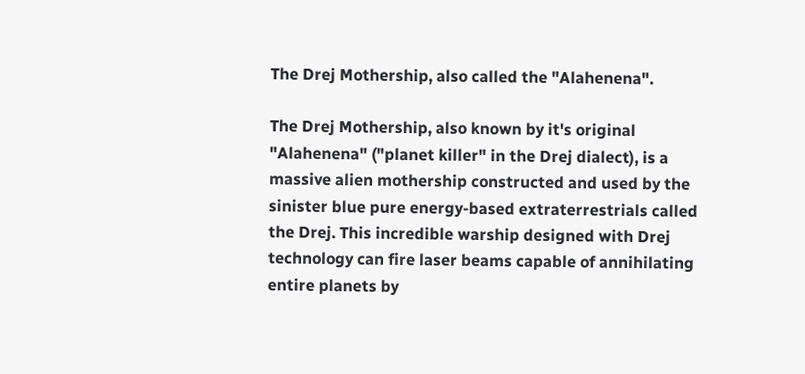The Drej Mothership, also called the "Alahenena".

The Drej Mothership, also known by it's original "Alahenena" ("planet killer" in the Drej dialect), is a massive alien mothership constructed and used by the sinister blue pure energy-based extraterrestrials called the Drej. This incredible warship designed with Drej technology can fire laser beams capable of annihilating entire planets by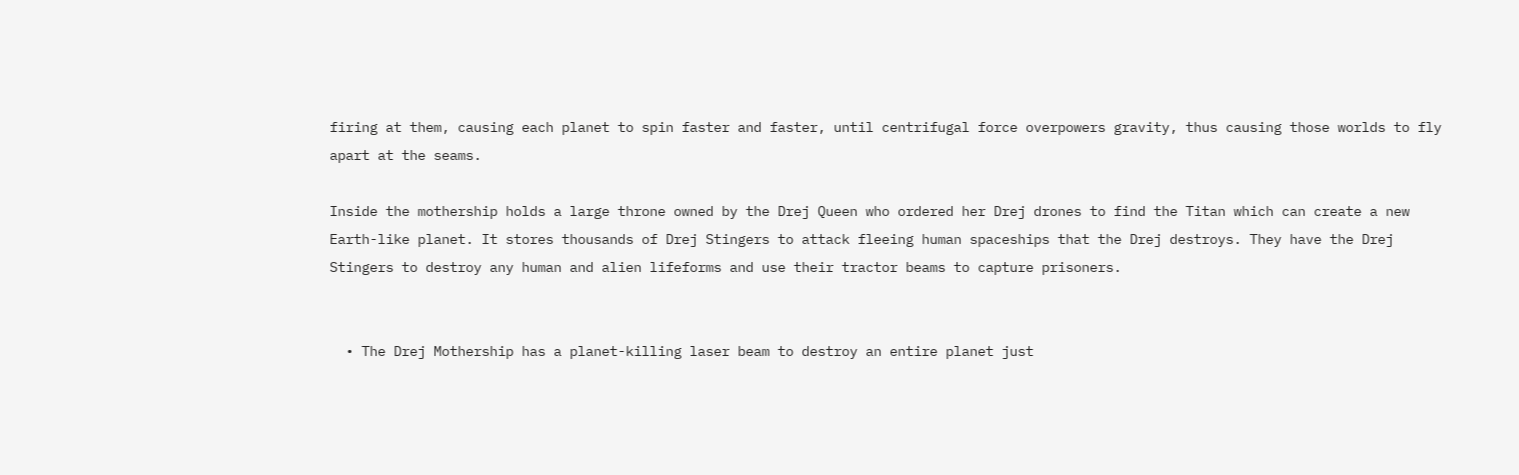firing at them, causing each planet to spin faster and faster, until centrifugal force overpowers gravity, thus causing those worlds to fly apart at the seams.

Inside the mothership holds a large throne owned by the Drej Queen who ordered her Drej drones to find the Titan which can create a new Earth-like planet. It stores thousands of Drej Stingers to attack fleeing human spaceships that the Drej destroys. They have the Drej Stingers to destroy any human and alien lifeforms and use their tractor beams to capture prisoners.


  • The Drej Mothership has a planet-killing laser beam to destroy an entire planet just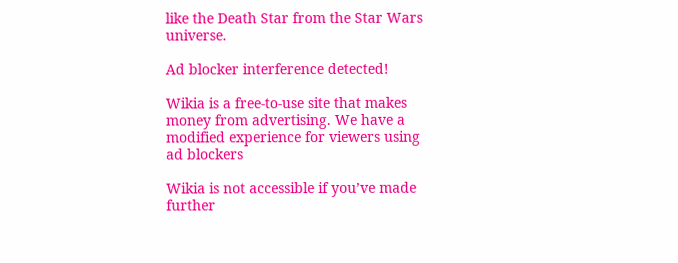like the Death Star from the Star Wars universe.

Ad blocker interference detected!

Wikia is a free-to-use site that makes money from advertising. We have a modified experience for viewers using ad blockers

Wikia is not accessible if you’ve made further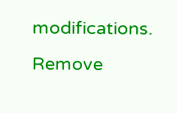modifications. Remove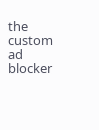the custom ad blocker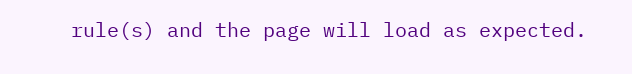rule(s) and the page will load as expected.